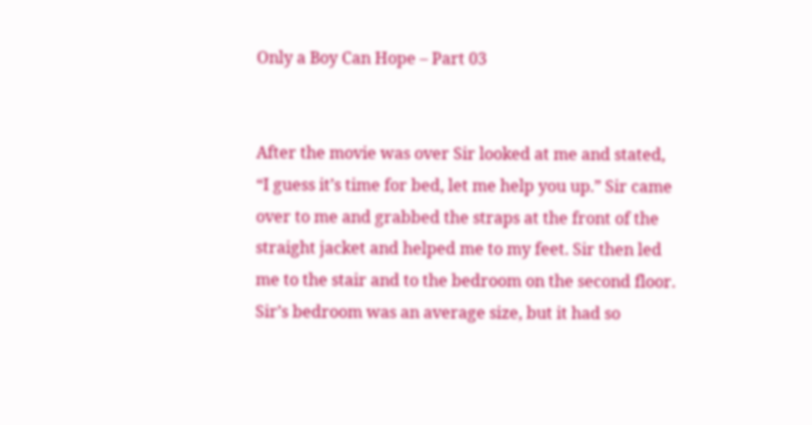Only a Boy Can Hope – Part 03


After the movie was over Sir looked at me and stated, “I guess it’s time for bed, let me help you up.” Sir came over to me and grabbed the straps at the front of the straight jacket and helped me to my feet. Sir then led me to the stair and to the bedroom on the second floor. Sir’s bedroom was an average size, but it had so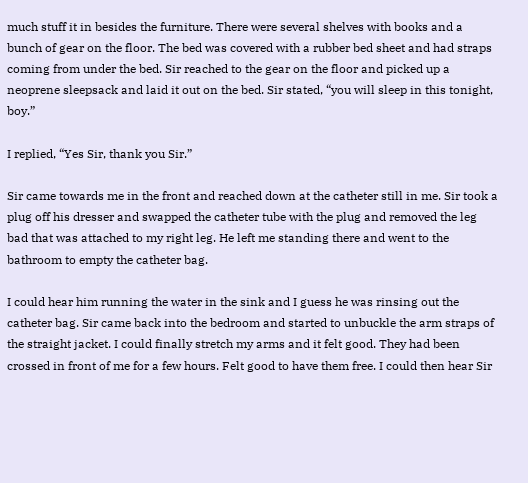much stuff it in besides the furniture. There were several shelves with books and a bunch of gear on the floor. The bed was covered with a rubber bed sheet and had straps coming from under the bed. Sir reached to the gear on the floor and picked up a neoprene sleepsack and laid it out on the bed. Sir stated, “you will sleep in this tonight, boy.”

I replied, “Yes Sir, thank you Sir.”

Sir came towards me in the front and reached down at the catheter still in me. Sir took a plug off his dresser and swapped the catheter tube with the plug and removed the leg bad that was attached to my right leg. He left me standing there and went to the bathroom to empty the catheter bag.

I could hear him running the water in the sink and I guess he was rinsing out the catheter bag. Sir came back into the bedroom and started to unbuckle the arm straps of the straight jacket. I could finally stretch my arms and it felt good. They had been crossed in front of me for a few hours. Felt good to have them free. I could then hear Sir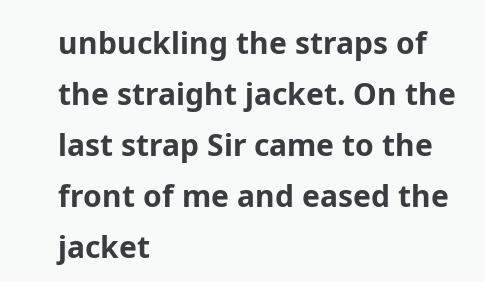unbuckling the straps of the straight jacket. On the last strap Sir came to the front of me and eased the jacket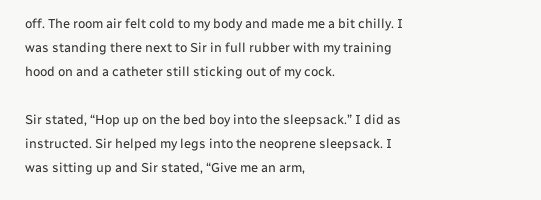off. The room air felt cold to my body and made me a bit chilly. I was standing there next to Sir in full rubber with my training hood on and a catheter still sticking out of my cock.

Sir stated, “Hop up on the bed boy into the sleepsack.” I did as instructed. Sir helped my legs into the neoprene sleepsack. I was sitting up and Sir stated, “Give me an arm,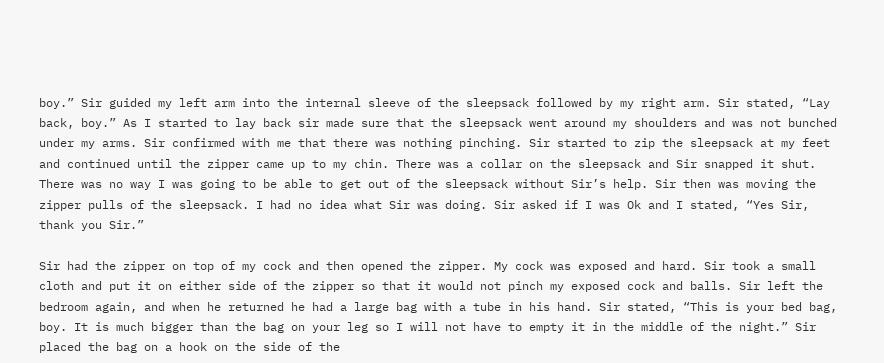boy.” Sir guided my left arm into the internal sleeve of the sleepsack followed by my right arm. Sir stated, “Lay back, boy.” As I started to lay back sir made sure that the sleepsack went around my shoulders and was not bunched under my arms. Sir confirmed with me that there was nothing pinching. Sir started to zip the sleepsack at my feet and continued until the zipper came up to my chin. There was a collar on the sleepsack and Sir snapped it shut. There was no way I was going to be able to get out of the sleepsack without Sir’s help. Sir then was moving the zipper pulls of the sleepsack. I had no idea what Sir was doing. Sir asked if I was Ok and I stated, “Yes Sir, thank you Sir.”

Sir had the zipper on top of my cock and then opened the zipper. My cock was exposed and hard. Sir took a small cloth and put it on either side of the zipper so that it would not pinch my exposed cock and balls. Sir left the bedroom again, and when he returned he had a large bag with a tube in his hand. Sir stated, “This is your bed bag, boy. It is much bigger than the bag on your leg so I will not have to empty it in the middle of the night.” Sir placed the bag on a hook on the side of the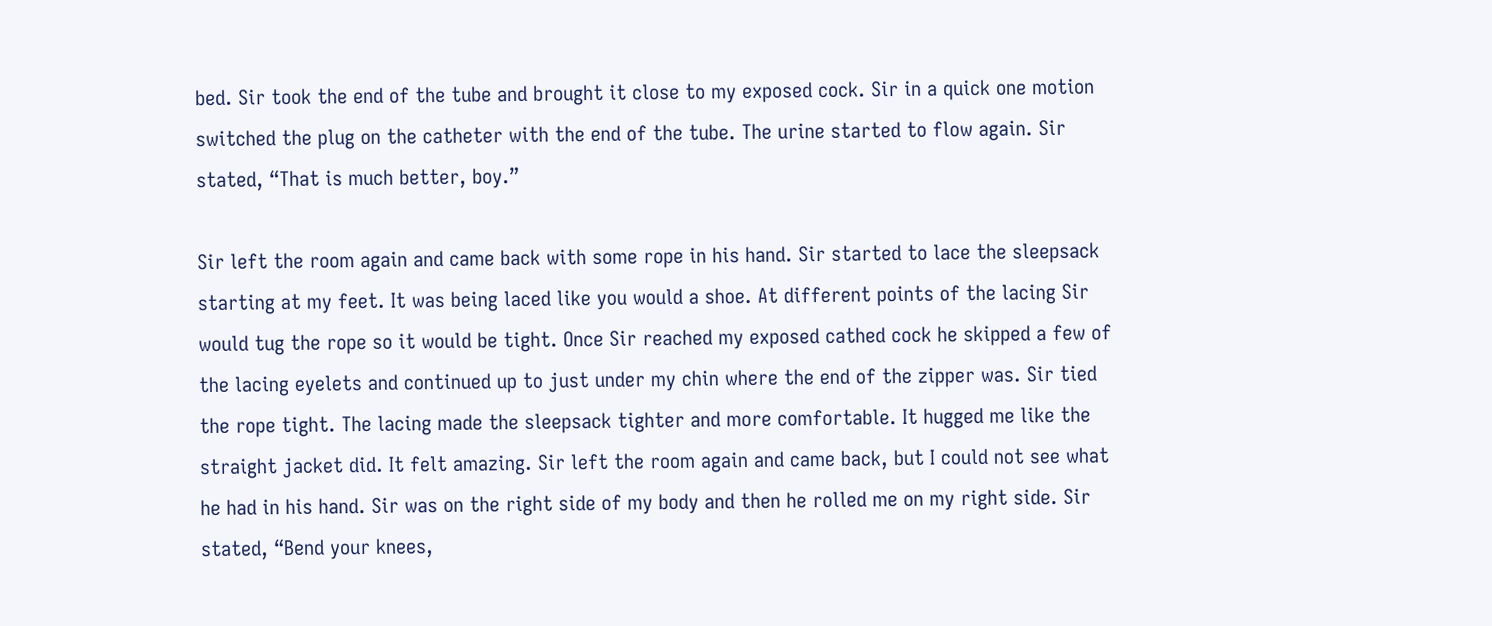bed. Sir took the end of the tube and brought it close to my exposed cock. Sir in a quick one motion switched the plug on the catheter with the end of the tube. The urine started to flow again. Sir stated, “That is much better, boy.”

Sir left the room again and came back with some rope in his hand. Sir started to lace the sleepsack starting at my feet. It was being laced like you would a shoe. At different points of the lacing Sir would tug the rope so it would be tight. Once Sir reached my exposed cathed cock he skipped a few of the lacing eyelets and continued up to just under my chin where the end of the zipper was. Sir tied the rope tight. The lacing made the sleepsack tighter and more comfortable. It hugged me like the straight jacket did. It felt amazing. Sir left the room again and came back, but I could not see what he had in his hand. Sir was on the right side of my body and then he rolled me on my right side. Sir stated, “Bend your knees,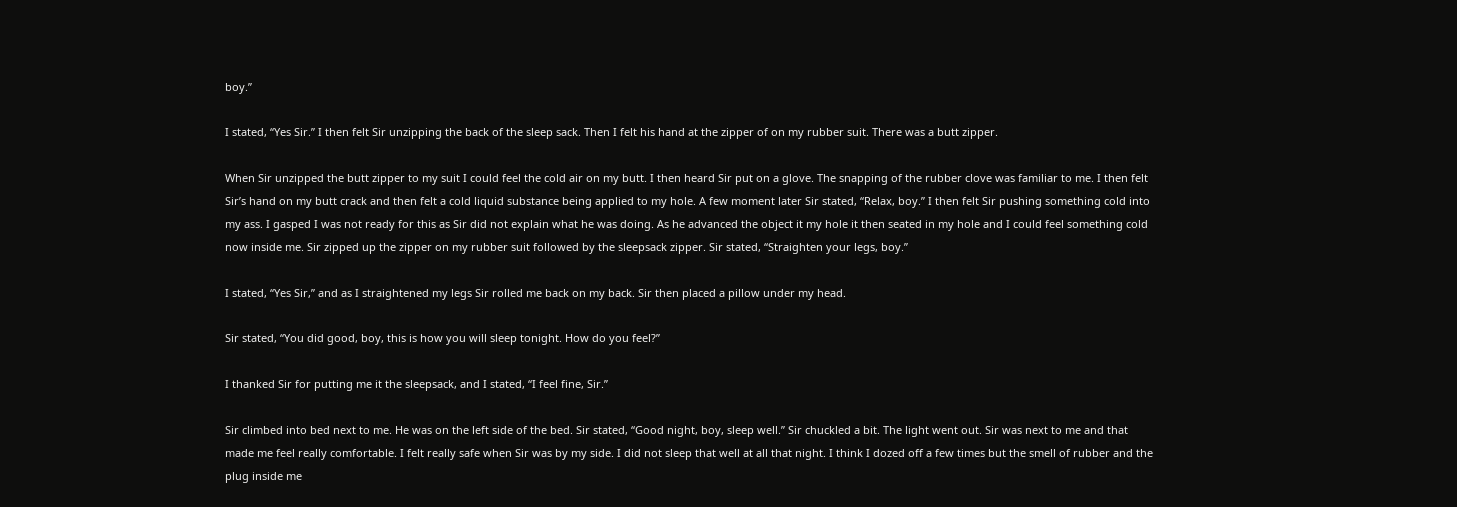boy.”

I stated, “Yes Sir.” I then felt Sir unzipping the back of the sleep sack. Then I felt his hand at the zipper of on my rubber suit. There was a butt zipper.

When Sir unzipped the butt zipper to my suit I could feel the cold air on my butt. I then heard Sir put on a glove. The snapping of the rubber clove was familiar to me. I then felt Sir’s hand on my butt crack and then felt a cold liquid substance being applied to my hole. A few moment later Sir stated, “Relax, boy.” I then felt Sir pushing something cold into my ass. I gasped I was not ready for this as Sir did not explain what he was doing. As he advanced the object it my hole it then seated in my hole and I could feel something cold now inside me. Sir zipped up the zipper on my rubber suit followed by the sleepsack zipper. Sir stated, “Straighten your legs, boy.”

I stated, “Yes Sir,” and as I straightened my legs Sir rolled me back on my back. Sir then placed a pillow under my head.

Sir stated, “You did good, boy, this is how you will sleep tonight. How do you feel?”

I thanked Sir for putting me it the sleepsack, and I stated, “I feel fine, Sir.”

Sir climbed into bed next to me. He was on the left side of the bed. Sir stated, “Good night, boy, sleep well.” Sir chuckled a bit. The light went out. Sir was next to me and that made me feel really comfortable. I felt really safe when Sir was by my side. I did not sleep that well at all that night. I think I dozed off a few times but the smell of rubber and the plug inside me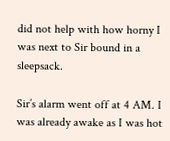did not help with how horny I was next to Sir bound in a sleepsack.

Sir’s alarm went off at 4 AM. I was already awake as I was hot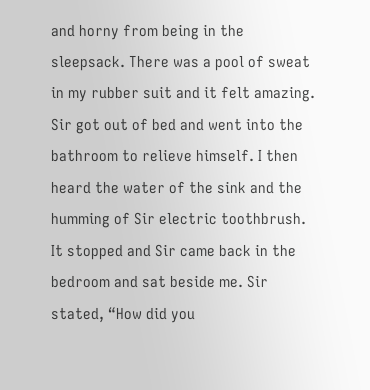and horny from being in the sleepsack. There was a pool of sweat in my rubber suit and it felt amazing. Sir got out of bed and went into the bathroom to relieve himself. I then heard the water of the sink and the humming of Sir electric toothbrush. It stopped and Sir came back in the bedroom and sat beside me. Sir stated, “How did you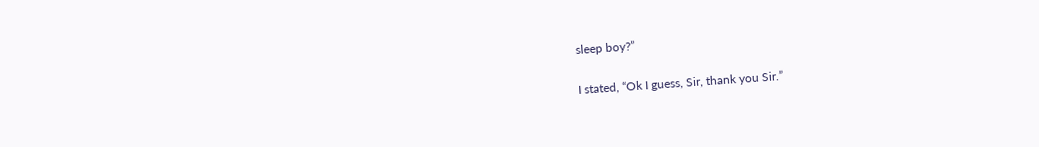sleep boy?”

I stated, “Ok I guess, Sir, thank you Sir.”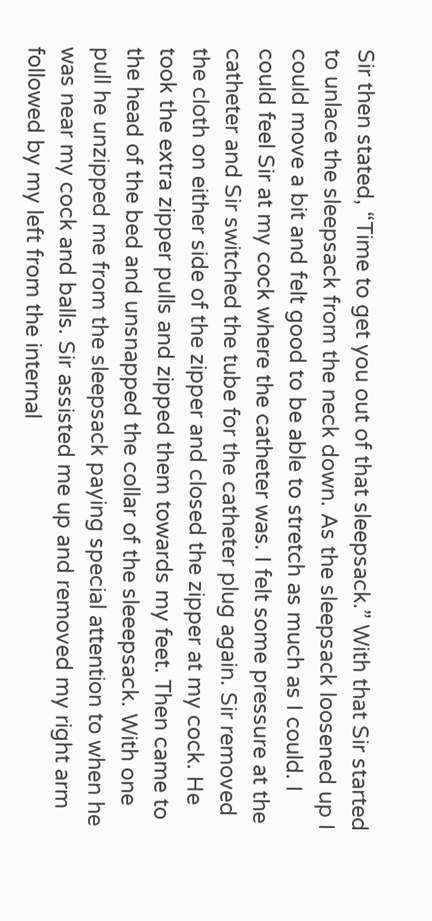Sir then stated, “Time to get you out of that sleepsack.” With that Sir started to unlace the sleepsack from the neck down. As the sleepsack loosened up I could move a bit and felt good to be able to stretch as much as I could. I could feel Sir at my cock where the catheter was. I felt some pressure at the catheter and Sir switched the tube for the catheter plug again. Sir removed the cloth on either side of the zipper and closed the zipper at my cock. He took the extra zipper pulls and zipped them towards my feet. Then came to the head of the bed and unsnapped the collar of the sleeepsack. With one pull he unzipped me from the sleepsack paying special attention to when he was near my cock and balls. Sir assisted me up and removed my right arm followed by my left from the internal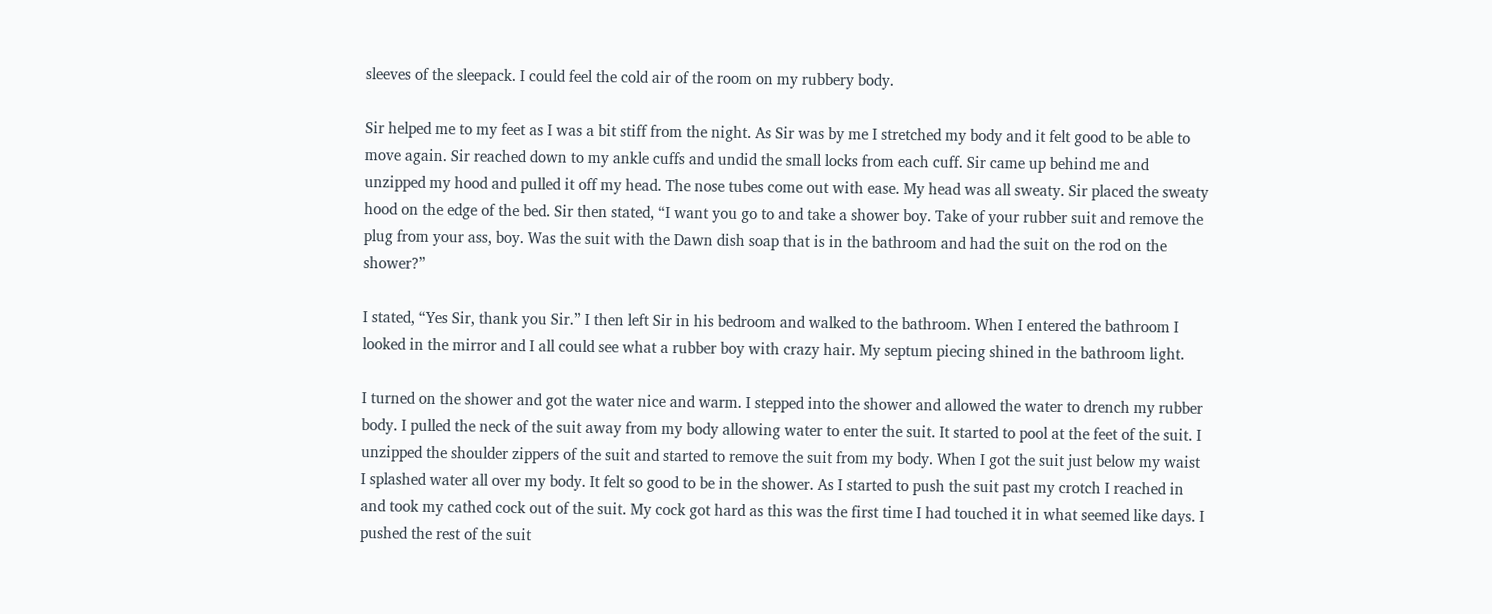sleeves of the sleepack. I could feel the cold air of the room on my rubbery body.

Sir helped me to my feet as I was a bit stiff from the night. As Sir was by me I stretched my body and it felt good to be able to move again. Sir reached down to my ankle cuffs and undid the small locks from each cuff. Sir came up behind me and unzipped my hood and pulled it off my head. The nose tubes come out with ease. My head was all sweaty. Sir placed the sweaty hood on the edge of the bed. Sir then stated, “I want you go to and take a shower boy. Take of your rubber suit and remove the plug from your ass, boy. Was the suit with the Dawn dish soap that is in the bathroom and had the suit on the rod on the shower?”

I stated, “Yes Sir, thank you Sir.” I then left Sir in his bedroom and walked to the bathroom. When I entered the bathroom I looked in the mirror and I all could see what a rubber boy with crazy hair. My septum piecing shined in the bathroom light.

I turned on the shower and got the water nice and warm. I stepped into the shower and allowed the water to drench my rubber body. I pulled the neck of the suit away from my body allowing water to enter the suit. It started to pool at the feet of the suit. I unzipped the shoulder zippers of the suit and started to remove the suit from my body. When I got the suit just below my waist I splashed water all over my body. It felt so good to be in the shower. As I started to push the suit past my crotch I reached in and took my cathed cock out of the suit. My cock got hard as this was the first time I had touched it in what seemed like days. I pushed the rest of the suit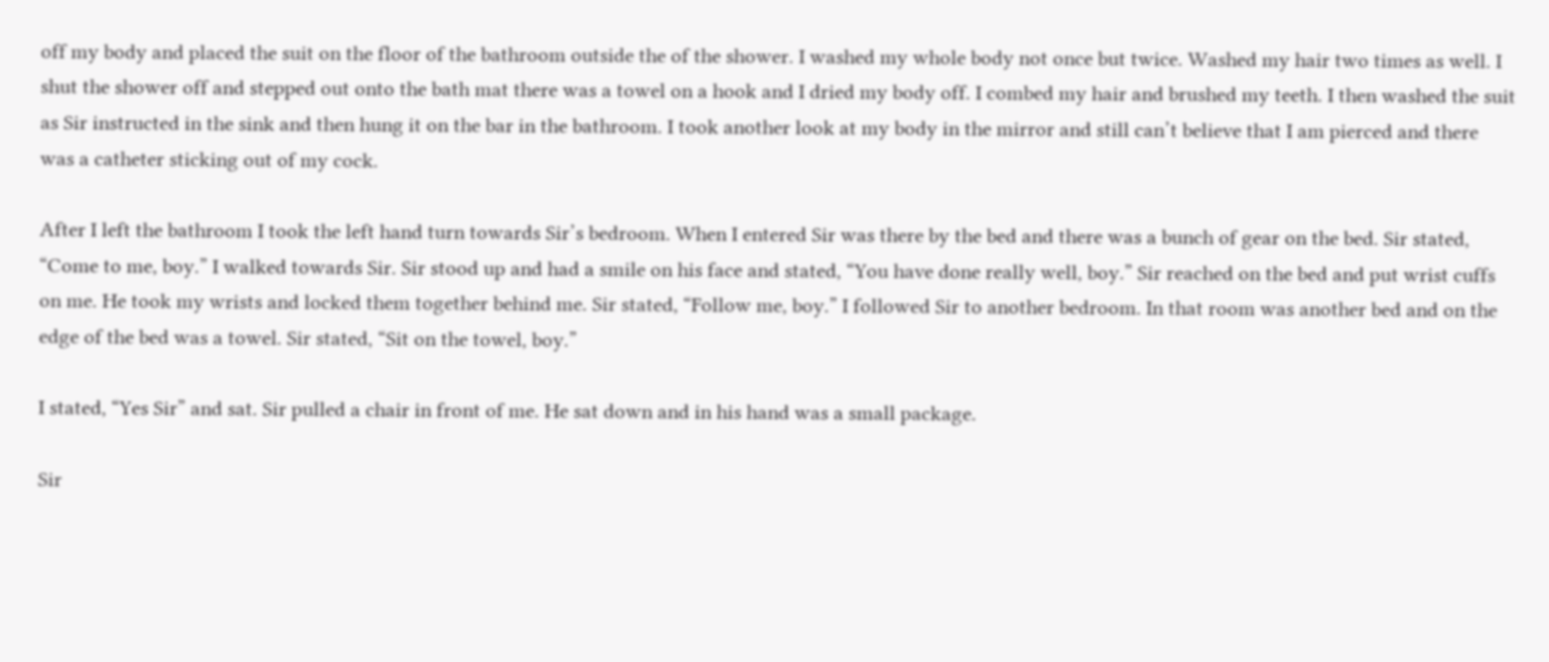off my body and placed the suit on the floor of the bathroom outside the of the shower. I washed my whole body not once but twice. Washed my hair two times as well. I shut the shower off and stepped out onto the bath mat there was a towel on a hook and I dried my body off. I combed my hair and brushed my teeth. I then washed the suit as Sir instructed in the sink and then hung it on the bar in the bathroom. I took another look at my body in the mirror and still can’t believe that I am pierced and there was a catheter sticking out of my cock.

After I left the bathroom I took the left hand turn towards Sir’s bedroom. When I entered Sir was there by the bed and there was a bunch of gear on the bed. Sir stated, “Come to me, boy.” I walked towards Sir. Sir stood up and had a smile on his face and stated, “You have done really well, boy.” Sir reached on the bed and put wrist cuffs on me. He took my wrists and locked them together behind me. Sir stated, “Follow me, boy.” I followed Sir to another bedroom. In that room was another bed and on the edge of the bed was a towel. Sir stated, “Sit on the towel, boy.”

I stated, “Yes Sir” and sat. Sir pulled a chair in front of me. He sat down and in his hand was a small package.

Sir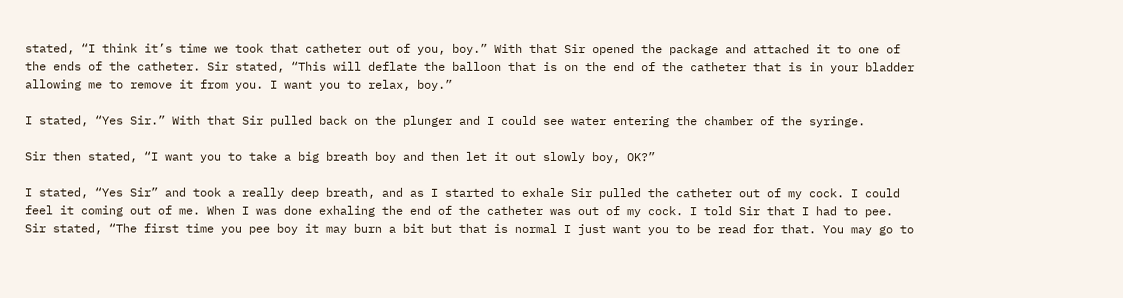stated, “I think it’s time we took that catheter out of you, boy.” With that Sir opened the package and attached it to one of the ends of the catheter. Sir stated, “This will deflate the balloon that is on the end of the catheter that is in your bladder allowing me to remove it from you. I want you to relax, boy.”

I stated, “Yes Sir.” With that Sir pulled back on the plunger and I could see water entering the chamber of the syringe.

Sir then stated, “I want you to take a big breath boy and then let it out slowly boy, OK?”

I stated, “Yes Sir” and took a really deep breath, and as I started to exhale Sir pulled the catheter out of my cock. I could feel it coming out of me. When I was done exhaling the end of the catheter was out of my cock. I told Sir that I had to pee. Sir stated, “The first time you pee boy it may burn a bit but that is normal I just want you to be read for that. You may go to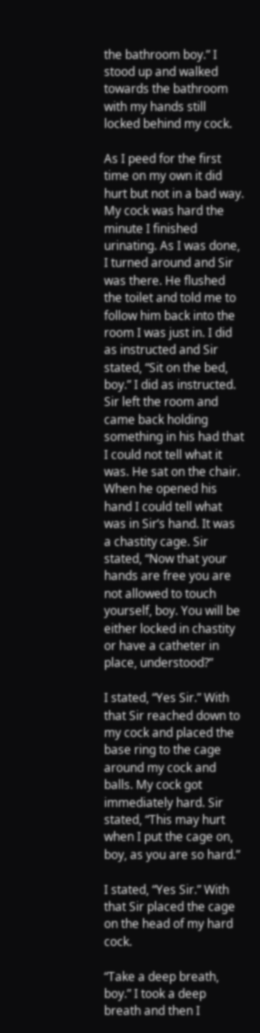the bathroom boy.” I stood up and walked towards the bathroom with my hands still locked behind my cock.

As I peed for the first time on my own it did hurt but not in a bad way. My cock was hard the minute I finished urinating. As I was done, I turned around and Sir was there. He flushed the toilet and told me to follow him back into the room I was just in. I did as instructed and Sir stated, “Sit on the bed, boy.” I did as instructed. Sir left the room and came back holding something in his had that I could not tell what it was. He sat on the chair. When he opened his hand I could tell what was in Sir’s hand. It was a chastity cage. Sir stated, “Now that your hands are free you are not allowed to touch yourself, boy. You will be either locked in chastity or have a catheter in place, understood?”

I stated, “Yes Sir.” With that Sir reached down to my cock and placed the base ring to the cage around my cock and balls. My cock got immediately hard. Sir stated, “This may hurt when I put the cage on, boy, as you are so hard.”

I stated, “Yes Sir.” With that Sir placed the cage on the head of my hard cock.

“Take a deep breath, boy.” I took a deep breath and then I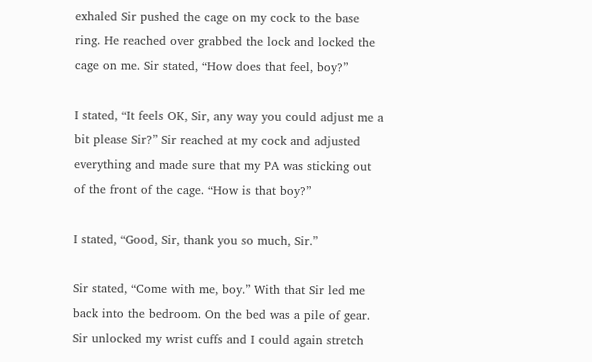exhaled Sir pushed the cage on my cock to the base ring. He reached over grabbed the lock and locked the cage on me. Sir stated, “How does that feel, boy?”

I stated, “It feels OK, Sir, any way you could adjust me a bit please Sir?” Sir reached at my cock and adjusted everything and made sure that my PA was sticking out of the front of the cage. “How is that boy?”

I stated, “Good, Sir, thank you so much, Sir.”

Sir stated, “Come with me, boy.” With that Sir led me back into the bedroom. On the bed was a pile of gear. Sir unlocked my wrist cuffs and I could again stretch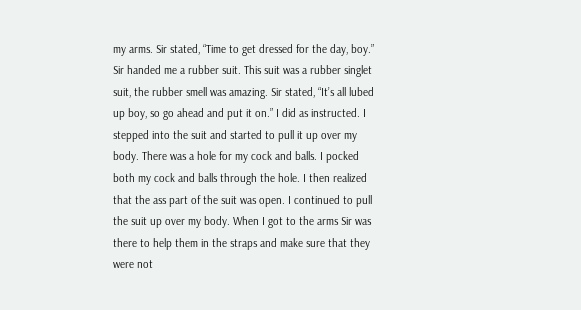my arms. Sir stated, “Time to get dressed for the day, boy.” Sir handed me a rubber suit. This suit was a rubber singlet suit, the rubber smell was amazing. Sir stated, “It’s all lubed up boy, so go ahead and put it on.” I did as instructed. I stepped into the suit and started to pull it up over my body. There was a hole for my cock and balls. I pocked both my cock and balls through the hole. I then realized that the ass part of the suit was open. I continued to pull the suit up over my body. When I got to the arms Sir was there to help them in the straps and make sure that they were not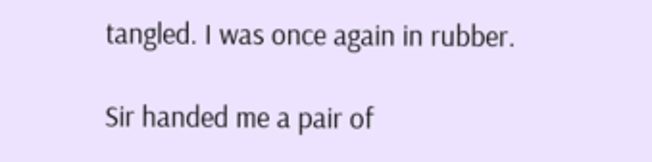tangled. I was once again in rubber.

Sir handed me a pair of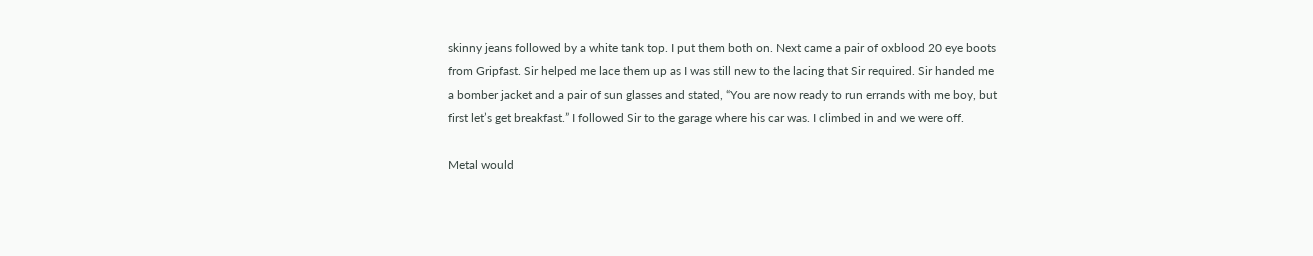skinny jeans followed by a white tank top. I put them both on. Next came a pair of oxblood 20 eye boots from Gripfast. Sir helped me lace them up as I was still new to the lacing that Sir required. Sir handed me a bomber jacket and a pair of sun glasses and stated, “You are now ready to run errands with me boy, but first let’s get breakfast.” I followed Sir to the garage where his car was. I climbed in and we were off.

Metal would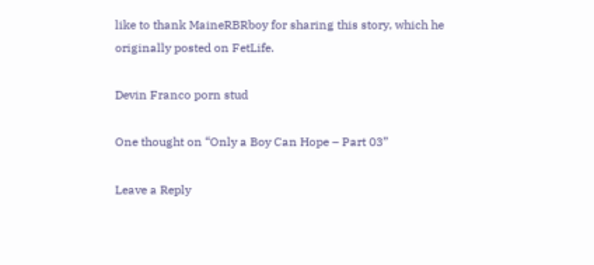like to thank MaineRBRboy for sharing this story, which he originally posted on FetLife.

Devin Franco porn stud

One thought on “Only a Boy Can Hope – Part 03”

Leave a Reply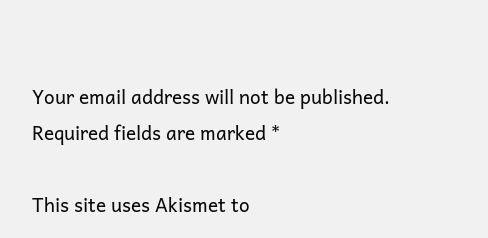Your email address will not be published. Required fields are marked *

This site uses Akismet to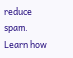reduce spam. Learn how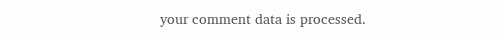your comment data is processed.